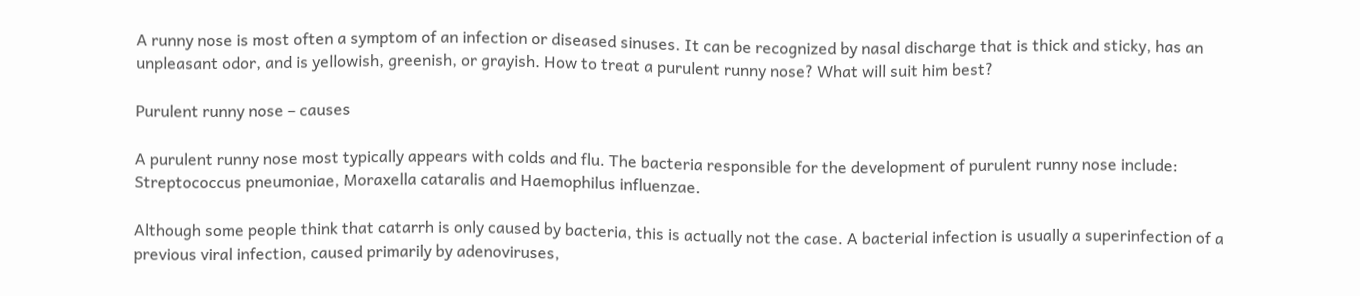A runny nose is most often a symptom of an infection or diseased sinuses. It can be recognized by nasal discharge that is thick and sticky, has an unpleasant odor, and is yellowish, greenish, or grayish. How to treat a purulent runny nose? What will suit him best?

Purulent runny nose – causes

A purulent runny nose most typically appears with colds and flu. The bacteria responsible for the development of purulent runny nose include: Streptococcus pneumoniae, Moraxella cataralis and Haemophilus influenzae.

Although some people think that catarrh is only caused by bacteria, this is actually not the case. A bacterial infection is usually a superinfection of a previous viral infection, caused primarily by adenoviruses,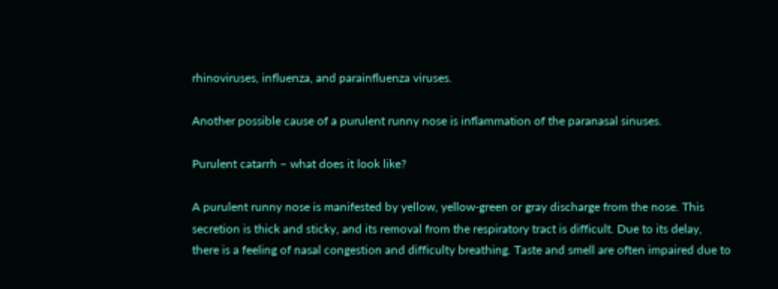rhinoviruses, influenza, and parainfluenza viruses.

Another possible cause of a purulent runny nose is inflammation of the paranasal sinuses.

Purulent catarrh – what does it look like?

A purulent runny nose is manifested by yellow, yellow-green or gray discharge from the nose. This secretion is thick and sticky, and its removal from the respiratory tract is difficult. Due to its delay, there is a feeling of nasal congestion and difficulty breathing. Taste and smell are often impaired due to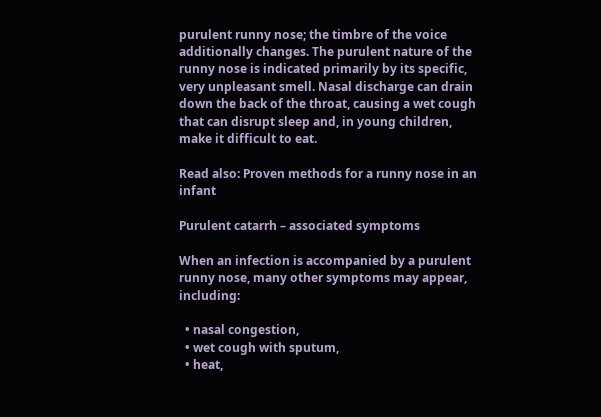purulent runny nose; the timbre of the voice additionally changes. The purulent nature of the runny nose is indicated primarily by its specific, very unpleasant smell. Nasal discharge can drain down the back of the throat, causing a wet cough that can disrupt sleep and, in young children, make it difficult to eat.

Read also: Proven methods for a runny nose in an infant

Purulent catarrh – associated symptoms

When an infection is accompanied by a purulent runny nose, many other symptoms may appear, including:

  • nasal congestion,
  • wet cough with sputum,
  • heat,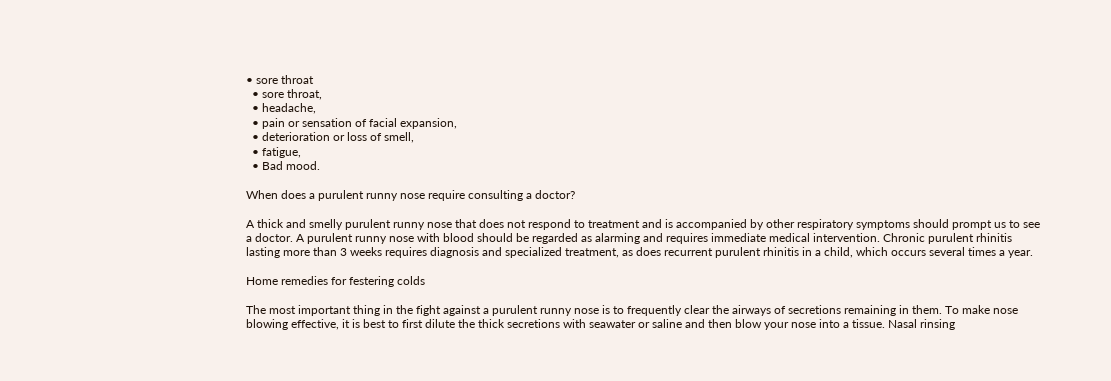• sore throat
  • sore throat,
  • headache,
  • pain or sensation of facial expansion,
  • deterioration or loss of smell,
  • fatigue,
  • Bad mood.

When does a purulent runny nose require consulting a doctor?

A thick and smelly purulent runny nose that does not respond to treatment and is accompanied by other respiratory symptoms should prompt us to see a doctor. A purulent runny nose with blood should be regarded as alarming and requires immediate medical intervention. Chronic purulent rhinitis lasting more than 3 weeks requires diagnosis and specialized treatment, as does recurrent purulent rhinitis in a child, which occurs several times a year.

Home remedies for festering colds

The most important thing in the fight against a purulent runny nose is to frequently clear the airways of secretions remaining in them. To make nose blowing effective, it is best to first dilute the thick secretions with seawater or saline and then blow your nose into a tissue. Nasal rinsing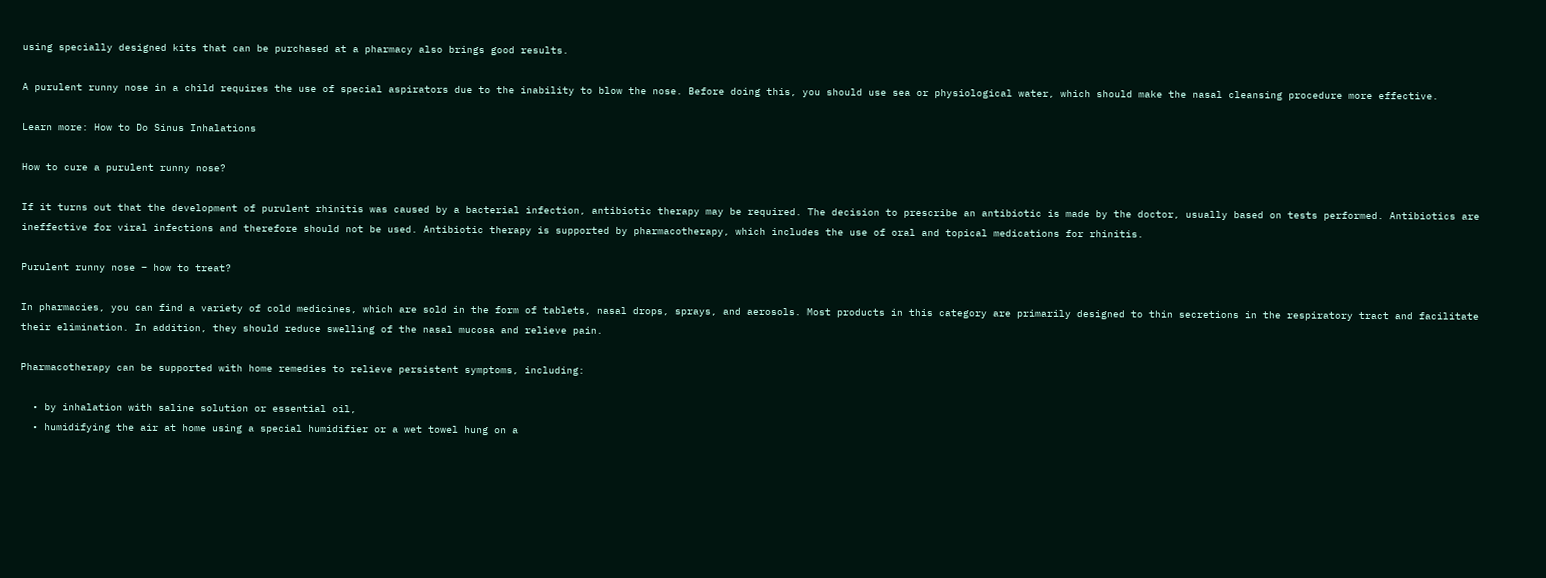using specially designed kits that can be purchased at a pharmacy also brings good results.

A purulent runny nose in a child requires the use of special aspirators due to the inability to blow the nose. Before doing this, you should use sea or physiological water, which should make the nasal cleansing procedure more effective.

Learn more: How to Do Sinus Inhalations

How to cure a purulent runny nose?

If it turns out that the development of purulent rhinitis was caused by a bacterial infection, antibiotic therapy may be required. The decision to prescribe an antibiotic is made by the doctor, usually based on tests performed. Antibiotics are ineffective for viral infections and therefore should not be used. Antibiotic therapy is supported by pharmacotherapy, which includes the use of oral and topical medications for rhinitis.

Purulent runny nose – how to treat?

In pharmacies, you can find a variety of cold medicines, which are sold in the form of tablets, nasal drops, sprays, and aerosols. Most products in this category are primarily designed to thin secretions in the respiratory tract and facilitate their elimination. In addition, they should reduce swelling of the nasal mucosa and relieve pain.

Pharmacotherapy can be supported with home remedies to relieve persistent symptoms, including:

  • by inhalation with saline solution or essential oil,
  • humidifying the air at home using a special humidifier or a wet towel hung on a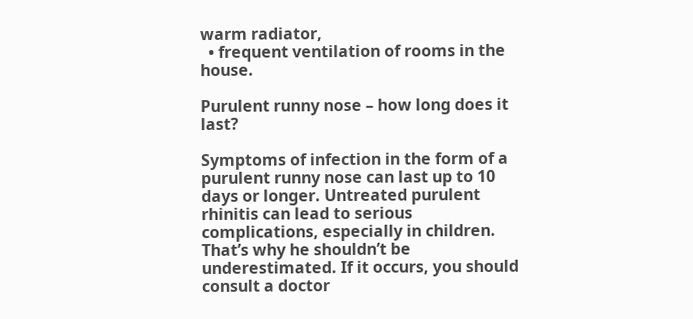warm radiator,
  • frequent ventilation of rooms in the house.

Purulent runny nose – how long does it last?

Symptoms of infection in the form of a purulent runny nose can last up to 10 days or longer. Untreated purulent rhinitis can lead to serious complications, especially in children. That’s why he shouldn’t be underestimated. If it occurs, you should consult a doctor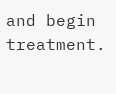and begin treatment.